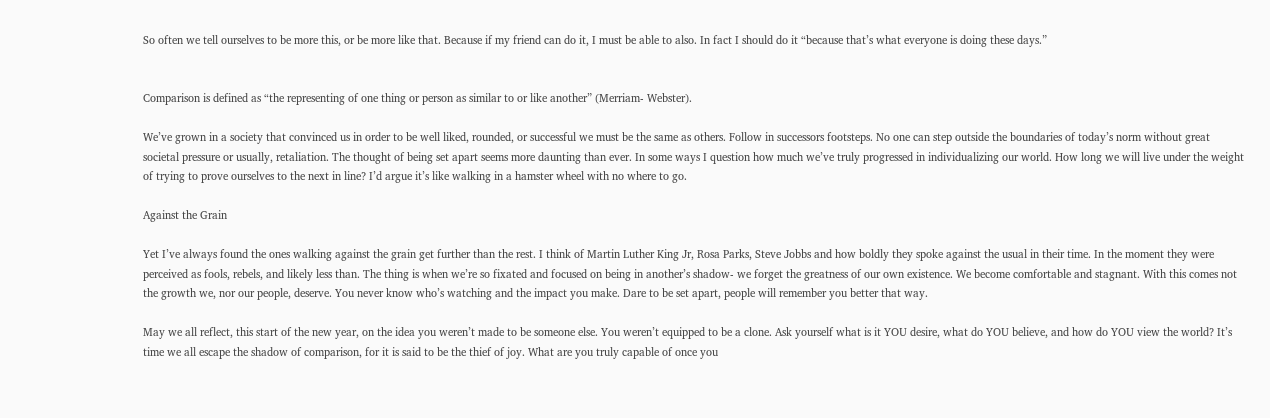So often we tell ourselves to be more this, or be more like that. Because if my friend can do it, I must be able to also. In fact I should do it “because that’s what everyone is doing these days.”


Comparison is defined as “the representing of one thing or person as similar to or like another” (Merriam- Webster).

We’ve grown in a society that convinced us in order to be well liked, rounded, or successful we must be the same as others. Follow in successors footsteps. No one can step outside the boundaries of today’s norm without great societal pressure or usually, retaliation. The thought of being set apart seems more daunting than ever. In some ways I question how much we’ve truly progressed in individualizing our world. How long we will live under the weight of trying to prove ourselves to the next in line? I’d argue it’s like walking in a hamster wheel with no where to go.

Against the Grain

Yet I’ve always found the ones walking against the grain get further than the rest. I think of Martin Luther King Jr, Rosa Parks, Steve Jobbs and how boldly they spoke against the usual in their time. In the moment they were perceived as fools, rebels, and likely less than. The thing is when we’re so fixated and focused on being in another’s shadow- we forget the greatness of our own existence. We become comfortable and stagnant. With this comes not the growth we, nor our people, deserve. You never know who’s watching and the impact you make. Dare to be set apart, people will remember you better that way.

May we all reflect, this start of the new year, on the idea you weren’t made to be someone else. You weren’t equipped to be a clone. Ask yourself what is it YOU desire, what do YOU believe, and how do YOU view the world? It’s time we all escape the shadow of comparison, for it is said to be the thief of joy. What are you truly capable of once you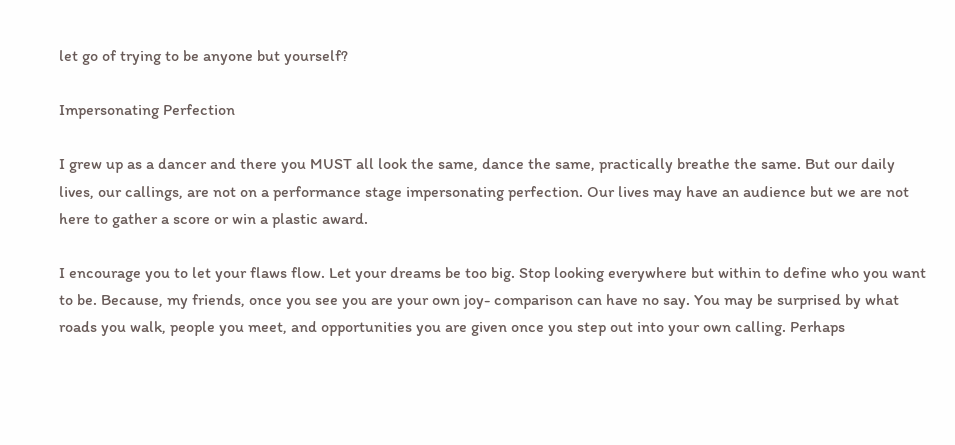let go of trying to be anyone but yourself?

Impersonating Perfection

I grew up as a dancer and there you MUST all look the same, dance the same, practically breathe the same. But our daily lives, our callings, are not on a performance stage impersonating perfection. Our lives may have an audience but we are not here to gather a score or win a plastic award.

I encourage you to let your flaws flow. Let your dreams be too big. Stop looking everywhere but within to define who you want to be. Because, my friends, once you see you are your own joy- comparison can have no say. You may be surprised by what roads you walk, people you meet, and opportunities you are given once you step out into your own calling. Perhaps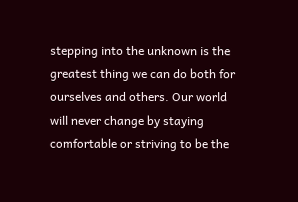stepping into the unknown is the greatest thing we can do both for ourselves and others. Our world will never change by staying comfortable or striving to be the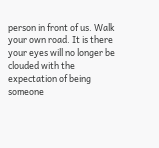person in front of us. Walk your own road. It is there your eyes will no longer be clouded with the expectation of being someone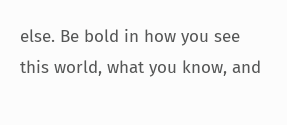else. Be bold in how you see this world, what you know, and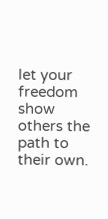let your freedom show others the path to their own.